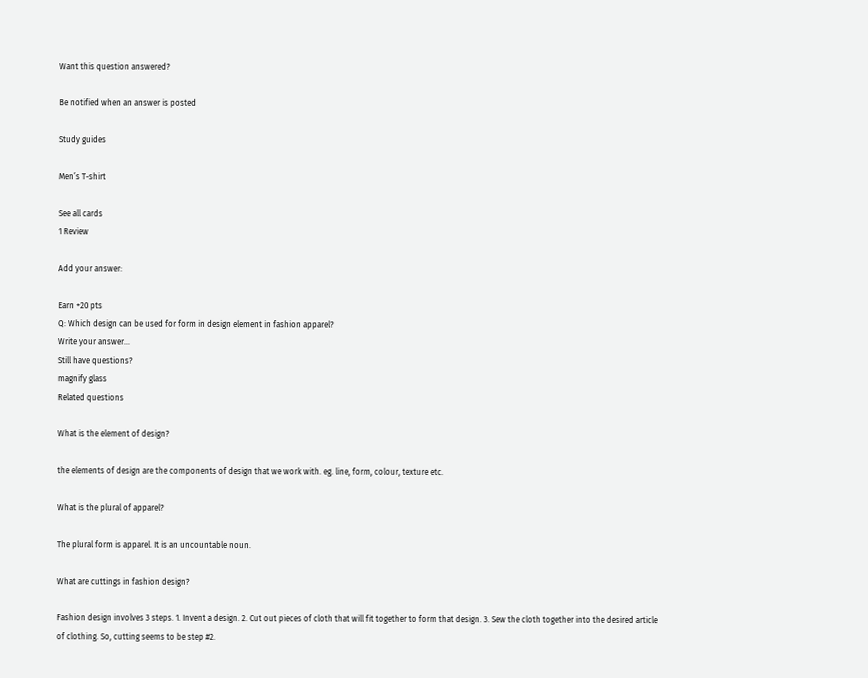Want this question answered?

Be notified when an answer is posted

Study guides

Men’s T-shirt

See all cards
1 Review

Add your answer:

Earn +20 pts
Q: Which design can be used for form in design element in fashion apparel?
Write your answer...
Still have questions?
magnify glass
Related questions

What is the element of design?

the elements of design are the components of design that we work with. eg. line, form, colour, texture etc.

What is the plural of apparel?

The plural form is apparel. It is an uncountable noun.

What are cuttings in fashion design?

Fashion design involves 3 steps. 1. Invent a design. 2. Cut out pieces of cloth that will fit together to form that design. 3. Sew the cloth together into the desired article of clothing. So, cutting seems to be step #2.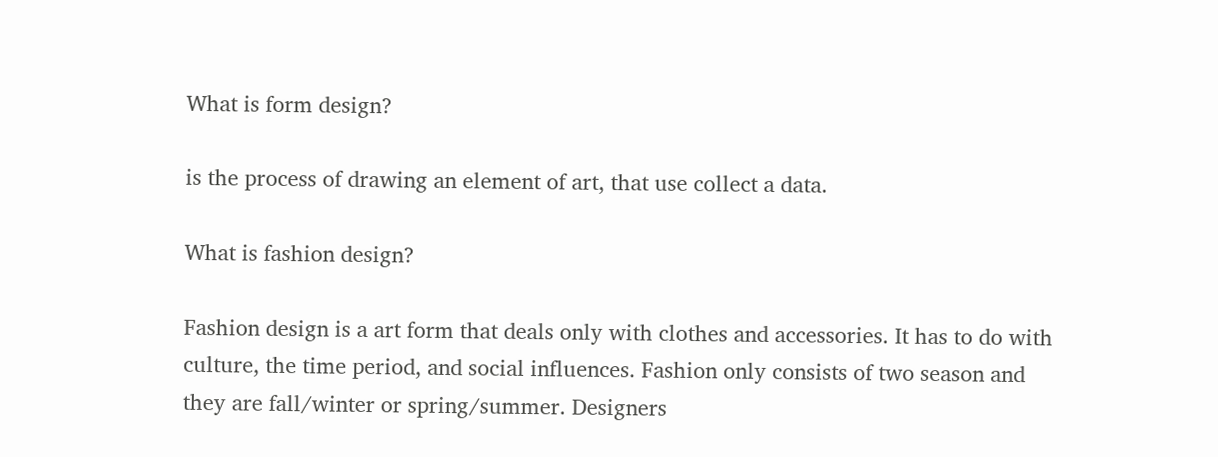What is form design?

is the process of drawing an element of art, that use collect a data.

What is fashion design?

Fashion design is a art form that deals only with clothes and accessories. It has to do with culture, the time period, and social influences. Fashion only consists of two season and they are fall/winter or spring/summer. Designers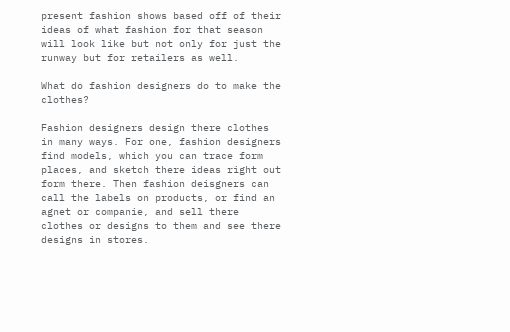present fashion shows based off of their ideas of what fashion for that season will look like but not only for just the runway but for retailers as well.

What do fashion designers do to make the clothes?

Fashion designers design there clothes in many ways. For one, fashion designers find models, which you can trace form places, and sketch there ideas right out form there. Then fashion deisgners can call the labels on products, or find an agnet or companie, and sell there clothes or designs to them and see there designs in stores.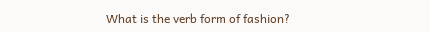What is the verb form of fashion?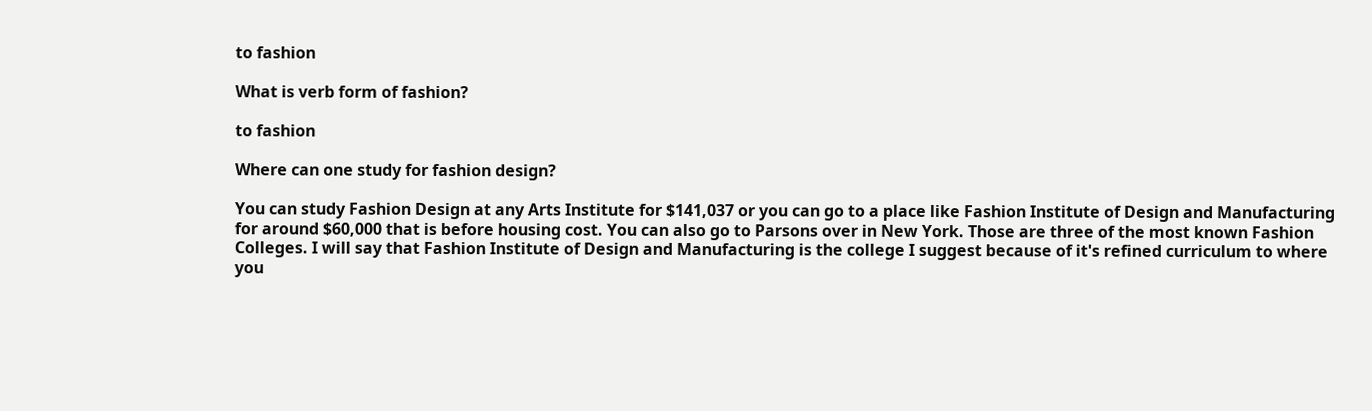to fashion

What is verb form of fashion?

to fashion

Where can one study for fashion design?

You can study Fashion Design at any Arts Institute for $141,037 or you can go to a place like Fashion Institute of Design and Manufacturing for around $60,000 that is before housing cost. You can also go to Parsons over in New York. Those are three of the most known Fashion Colleges. I will say that Fashion Institute of Design and Manufacturing is the college I suggest because of it's refined curriculum to where you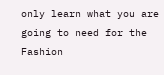only learn what you are going to need for the Fashion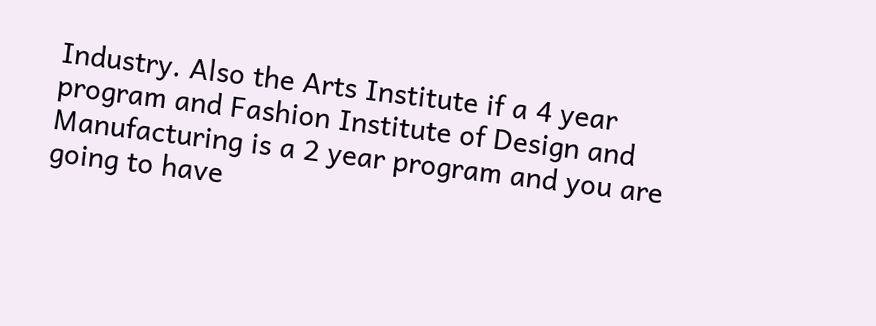Industry. Also the Arts Institute if a 4 year program and Fashion Institute of Design and Manufacturing is a 2 year program and you are going to have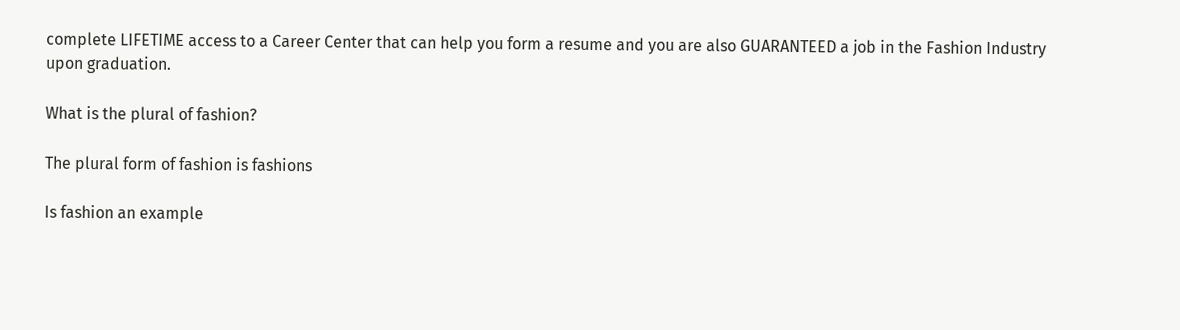complete LIFETIME access to a Career Center that can help you form a resume and you are also GUARANTEED a job in the Fashion Industry upon graduation.

What is the plural of fashion?

The plural form of fashion is fashions

Is fashion an example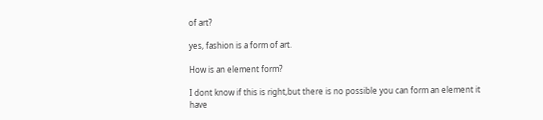of art?

yes, fashion is a form of art.

How is an element form?

I dont know if this is right,but there is no possible you can form an element it have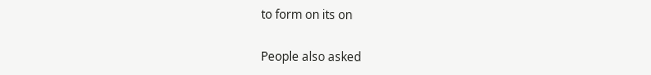to form on its on

People also asked